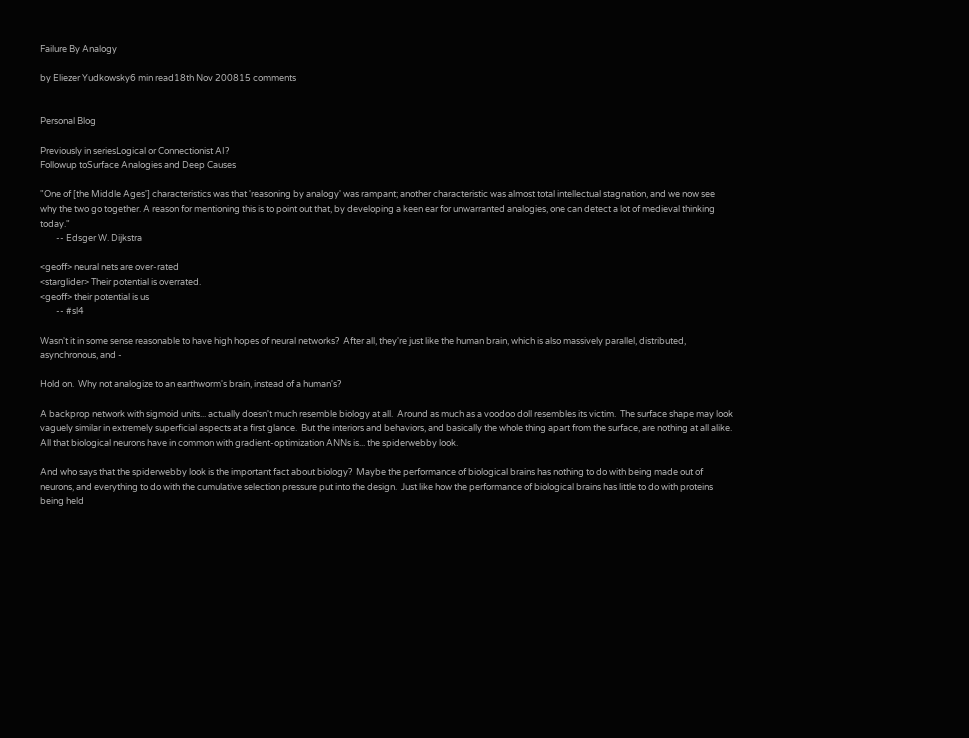Failure By Analogy

by Eliezer Yudkowsky6 min read18th Nov 200815 comments


Personal Blog

Previously in seriesLogical or Connectionist AI?
Followup toSurface Analogies and Deep Causes

"One of [the Middle Ages'] characteristics was that 'reasoning by analogy' was rampant; another characteristic was almost total intellectual stagnation, and we now see why the two go together. A reason for mentioning this is to point out that, by developing a keen ear for unwarranted analogies, one can detect a lot of medieval thinking today."
        -- Edsger W. Dijkstra

<geoff> neural nets are over-rated
<starglider> Their potential is overrated.
<geoff> their potential is us
        -- #sl4

Wasn't it in some sense reasonable to have high hopes of neural networks?  After all, they're just like the human brain, which is also massively parallel, distributed, asynchronous, and -

Hold on.  Why not analogize to an earthworm's brain, instead of a human's?

A backprop network with sigmoid units... actually doesn't much resemble biology at all.  Around as much as a voodoo doll resembles its victim.  The surface shape may look vaguely similar in extremely superficial aspects at a first glance.  But the interiors and behaviors, and basically the whole thing apart from the surface, are nothing at all alike.  All that biological neurons have in common with gradient-optimization ANNs is... the spiderwebby look.

And who says that the spiderwebby look is the important fact about biology?  Maybe the performance of biological brains has nothing to do with being made out of neurons, and everything to do with the cumulative selection pressure put into the design.  Just like how the performance of biological brains has little to do with proteins being held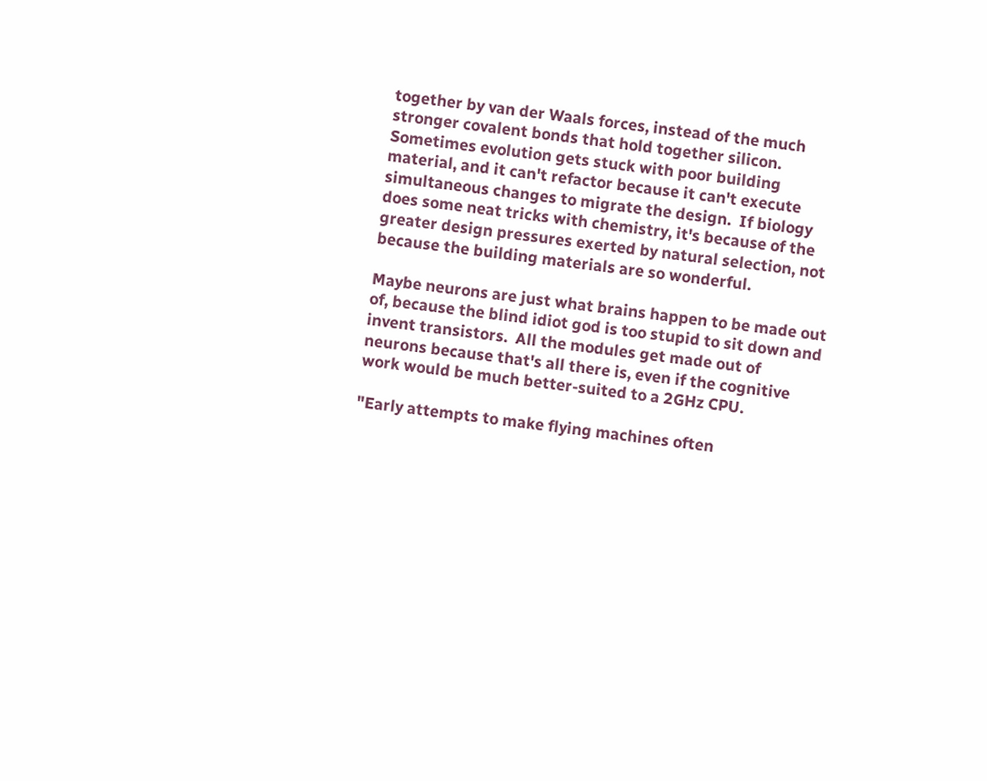together by van der Waals forces, instead of the much stronger covalent bonds that hold together silicon.  Sometimes evolution gets stuck with poor building material, and it can't refactor because it can't execute simultaneous changes to migrate the design.  If biology does some neat tricks with chemistry, it's because of the greater design pressures exerted by natural selection, not because the building materials are so wonderful.

Maybe neurons are just what brains happen to be made out of, because the blind idiot god is too stupid to sit down and invent transistors.  All the modules get made out of neurons because that's all there is, even if the cognitive work would be much better-suited to a 2GHz CPU.

"Early attempts to make flying machines often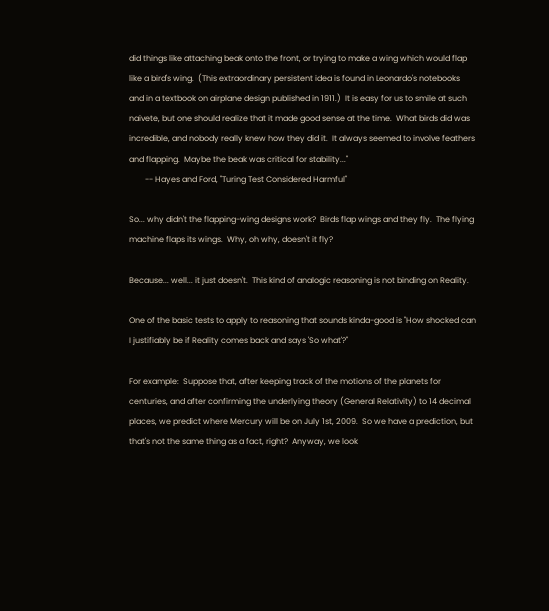did things like attaching beak onto the front, or trying to make a wing which would flap like a bird's wing.  (This extraordinary persistent idea is found in Leonardo's notebooks and in a textbook on airplane design published in 1911.)  It is easy for us to smile at such naivete, but one should realize that it made good sense at the time.  What birds did was incredible, and nobody really knew how they did it.  It always seemed to involve feathers and flapping.  Maybe the beak was critical for stability..."
        -- Hayes and Ford, "Turing Test Considered Harmful"

So... why didn't the flapping-wing designs work?  Birds flap wings and they fly.  The flying machine flaps its wings.  Why, oh why, doesn't it fly?

Because... well... it just doesn't.  This kind of analogic reasoning is not binding on Reality.

One of the basic tests to apply to reasoning that sounds kinda-good is "How shocked can I justifiably be if Reality comes back and says 'So what'?"

For example:  Suppose that, after keeping track of the motions of the planets for centuries, and after confirming the underlying theory (General Relativity) to 14 decimal places, we predict where Mercury will be on July 1st, 2009.  So we have a prediction, but that's not the same thing as a fact, right?  Anyway, we look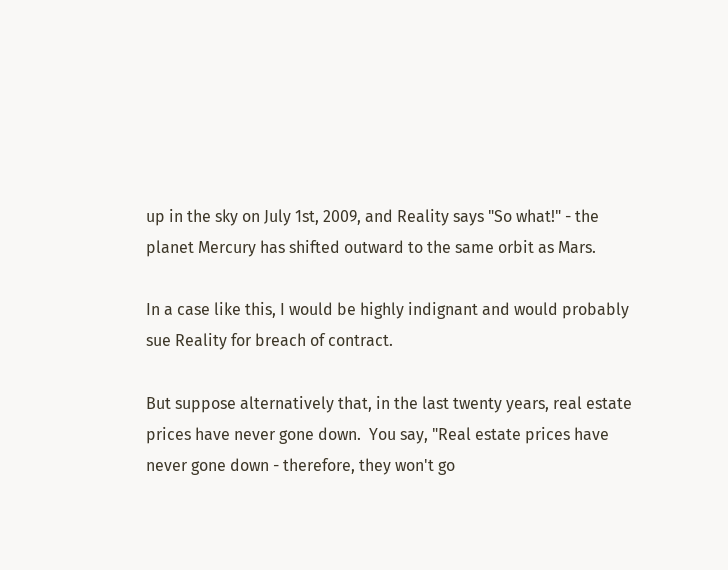up in the sky on July 1st, 2009, and Reality says "So what!" - the planet Mercury has shifted outward to the same orbit as Mars.

In a case like this, I would be highly indignant and would probably sue Reality for breach of contract.

But suppose alternatively that, in the last twenty years, real estate prices have never gone down.  You say, "Real estate prices have never gone down - therefore, they won't go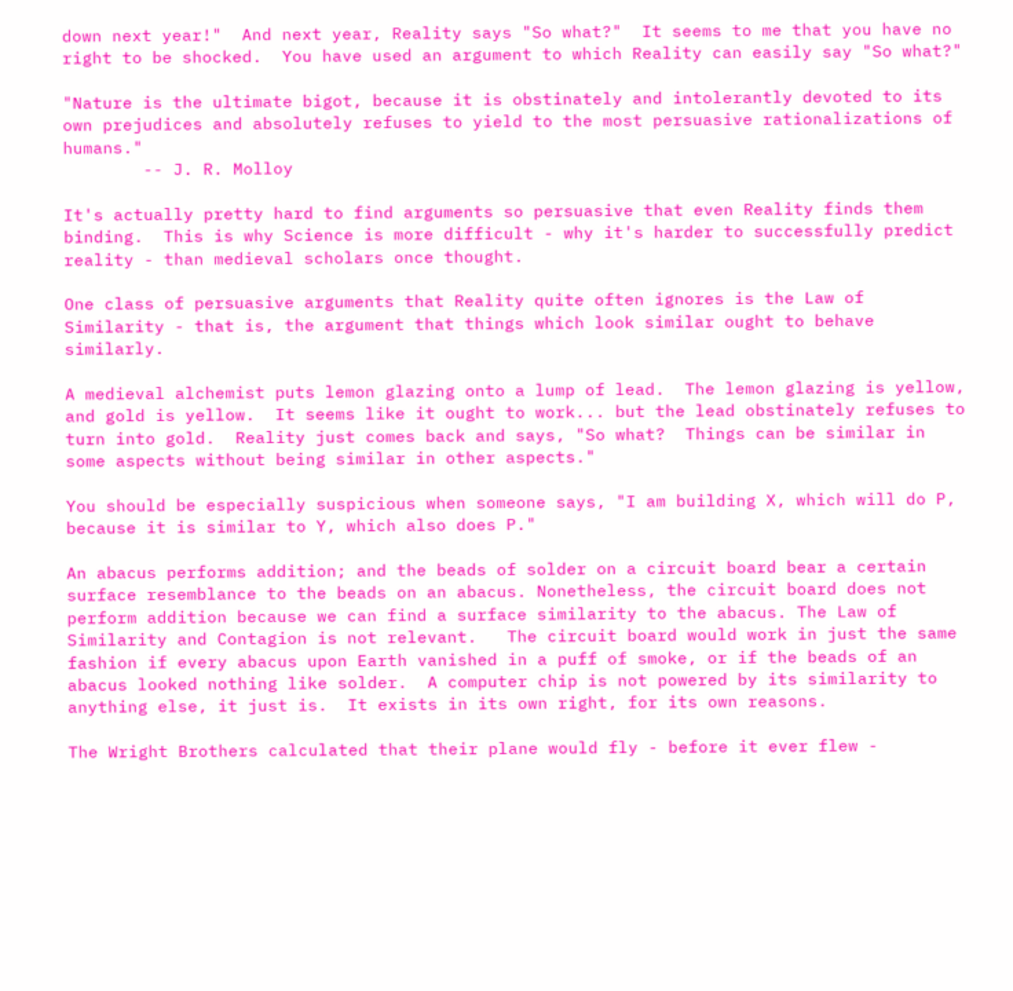down next year!"  And next year, Reality says "So what?"  It seems to me that you have no right to be shocked.  You have used an argument to which Reality can easily say "So what?"

"Nature is the ultimate bigot, because it is obstinately and intolerantly devoted to its own prejudices and absolutely refuses to yield to the most persuasive rationalizations of humans."
        -- J. R. Molloy

It's actually pretty hard to find arguments so persuasive that even Reality finds them binding.  This is why Science is more difficult - why it's harder to successfully predict reality - than medieval scholars once thought.

One class of persuasive arguments that Reality quite often ignores is the Law of Similarity - that is, the argument that things which look similar ought to behave similarly.

A medieval alchemist puts lemon glazing onto a lump of lead.  The lemon glazing is yellow, and gold is yellow.  It seems like it ought to work... but the lead obstinately refuses to turn into gold.  Reality just comes back and says, "So what?  Things can be similar in some aspects without being similar in other aspects."

You should be especially suspicious when someone says, "I am building X, which will do P, because it is similar to Y, which also does P."

An abacus performs addition; and the beads of solder on a circuit board bear a certain surface resemblance to the beads on an abacus. Nonetheless, the circuit board does not perform addition because we can find a surface similarity to the abacus. The Law of Similarity and Contagion is not relevant.   The circuit board would work in just the same fashion if every abacus upon Earth vanished in a puff of smoke, or if the beads of an abacus looked nothing like solder.  A computer chip is not powered by its similarity to anything else, it just is.  It exists in its own right, for its own reasons.

The Wright Brothers calculated that their plane would fly - before it ever flew -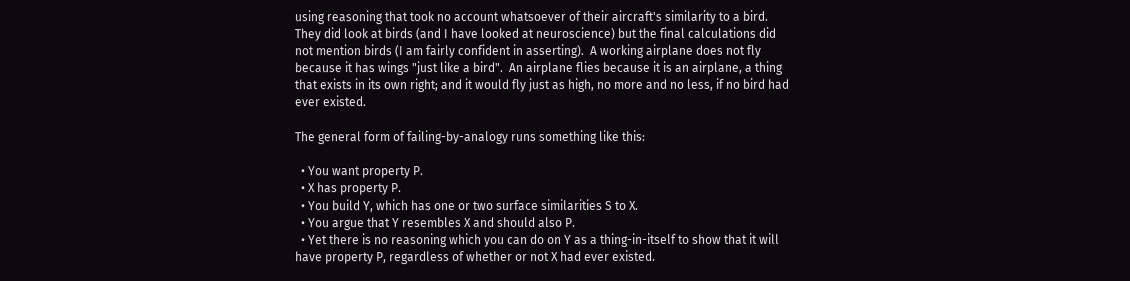using reasoning that took no account whatsoever of their aircraft's similarity to a bird.  They did look at birds (and I have looked at neuroscience) but the final calculations did not mention birds (I am fairly confident in asserting).  A working airplane does not fly because it has wings "just like a bird".  An airplane flies because it is an airplane, a thing that exists in its own right; and it would fly just as high, no more and no less, if no bird had ever existed.

The general form of failing-by-analogy runs something like this:

  • You want property P.
  • X has property P.
  • You build Y, which has one or two surface similarities S to X.
  • You argue that Y resembles X and should also P.
  • Yet there is no reasoning which you can do on Y as a thing-in-itself to show that it will have property P, regardless of whether or not X had ever existed.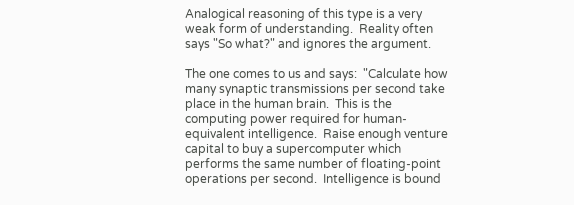Analogical reasoning of this type is a very weak form of understanding.  Reality often says "So what?" and ignores the argument.

The one comes to us and says:  "Calculate how many synaptic transmissions per second take place in the human brain.  This is the computing power required for human-equivalent intelligence.  Raise enough venture capital to buy a supercomputer which performs the same number of floating-point operations per second.  Intelligence is bound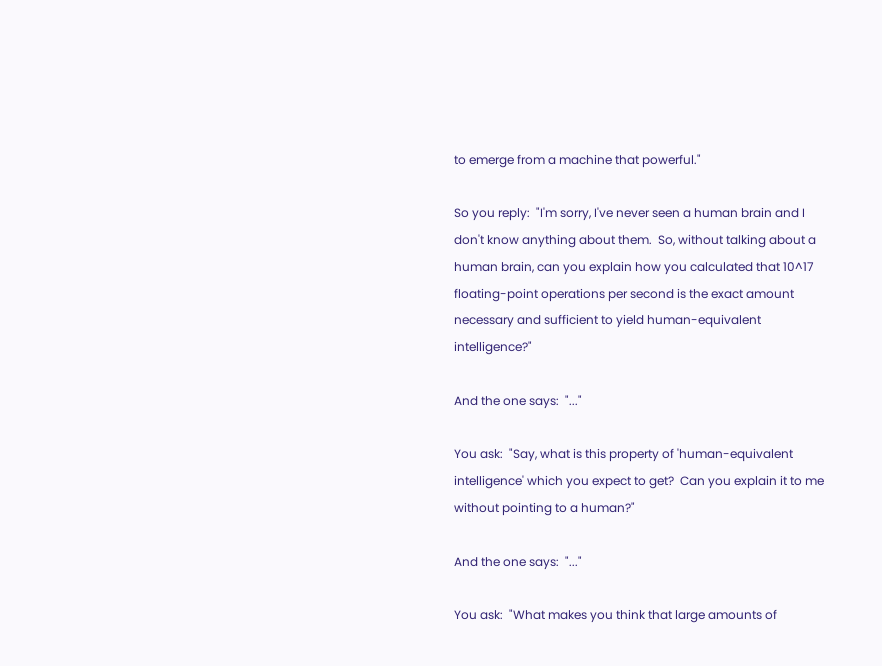to emerge from a machine that powerful."

So you reply:  "I'm sorry, I've never seen a human brain and I don't know anything about them.  So, without talking about a human brain, can you explain how you calculated that 10^17 floating-point operations per second is the exact amount necessary and sufficient to yield human-equivalent intelligence?"

And the one says:  "..."

You ask:  "Say, what is this property of 'human-equivalent intelligence' which you expect to get?  Can you explain it to me without pointing to a human?"

And the one says:  "..."

You ask:  "What makes you think that large amounts of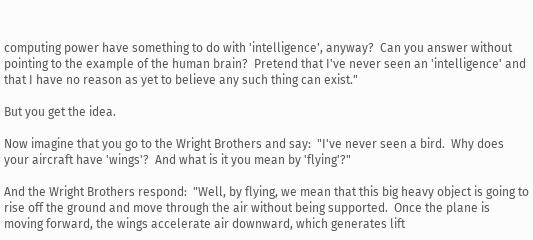computing power have something to do with 'intelligence', anyway?  Can you answer without pointing to the example of the human brain?  Pretend that I've never seen an 'intelligence' and that I have no reason as yet to believe any such thing can exist."

But you get the idea.

Now imagine that you go to the Wright Brothers and say:  "I've never seen a bird.  Why does your aircraft have 'wings'?  And what is it you mean by 'flying'?"

And the Wright Brothers respond:  "Well, by flying, we mean that this big heavy object is going to rise off the ground and move through the air without being supported.  Once the plane is moving forward, the wings accelerate air downward, which generates lift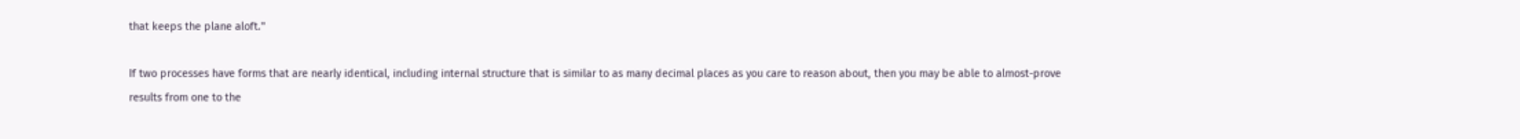that keeps the plane aloft."

If two processes have forms that are nearly identical, including internal structure that is similar to as many decimal places as you care to reason about, then you may be able to almost-prove results from one to the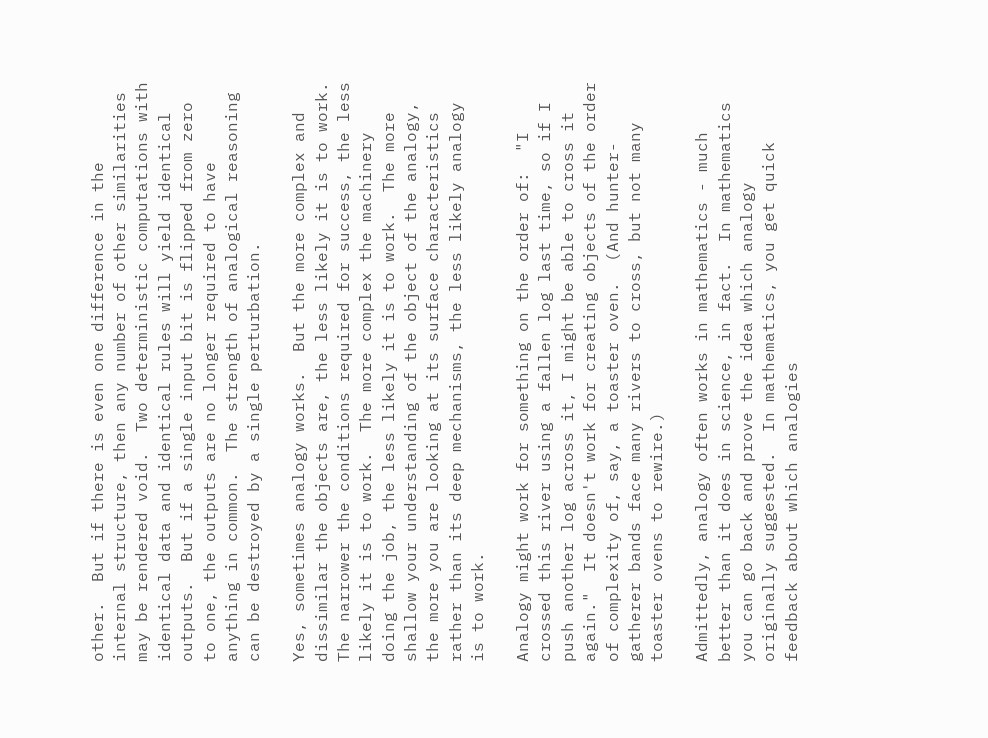other.  But if there is even one difference in the internal structure, then any number of other similarities may be rendered void.  Two deterministic computations with identical data and identical rules will yield identical outputs.  But if a single input bit is flipped from zero to one, the outputs are no longer required to have anything in common.  The strength of analogical reasoning can be destroyed by a single perturbation.

Yes, sometimes analogy works.  But the more complex and dissimilar the objects are, the less likely it is to work.  The narrower the conditions required for success, the less likely it is to work.  The more complex the machinery doing the job, the less likely it is to work.  The more shallow your understanding of the object of the analogy, the more you are looking at its surface characteristics rather than its deep mechanisms, the less likely analogy is to work.

Analogy might work for something on the order of:  "I crossed this river using a fallen log last time, so if I push another log across it, I might be able to cross it again."  It doesn't work for creating objects of the order of complexity of, say, a toaster oven.  (And hunter-gatherer bands face many rivers to cross, but not many toaster ovens to rewire.)

Admittedly, analogy often works in mathematics - much better than it does in science, in fact.  In mathematics you can go back and prove the idea which analogy originally suggested.  In mathematics, you get quick feedback about which analogies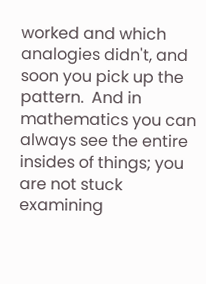worked and which analogies didn't, and soon you pick up the pattern.  And in mathematics you can always see the entire insides of things; you are not stuck examining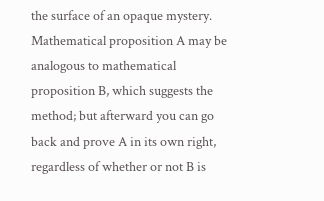the surface of an opaque mystery.  Mathematical proposition A may be analogous to mathematical proposition B, which suggests the method; but afterward you can go back and prove A in its own right, regardless of whether or not B is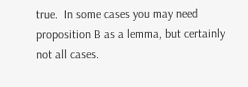true.  In some cases you may need proposition B as a lemma, but certainly not all cases.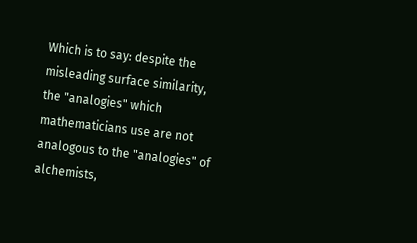Which is to say: despite the misleading surface similarity, the "analogies" which mathematicians use are not analogous to the "analogies" of alchemists,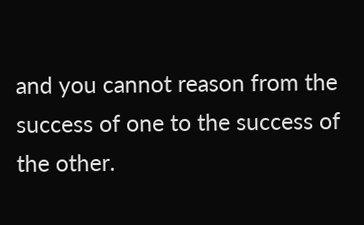and you cannot reason from the success of one to the success of the other.